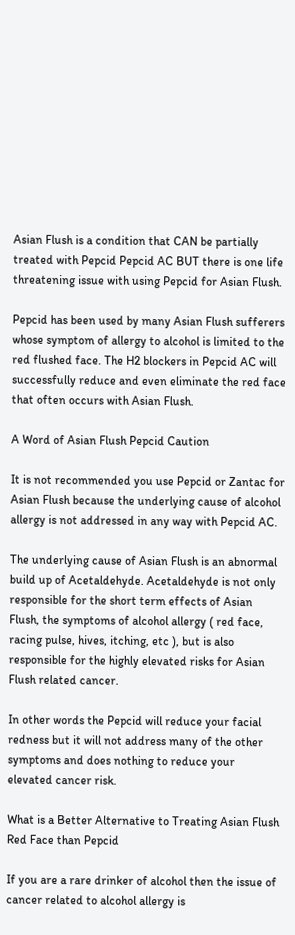Asian Flush is a condition that CAN be partially treated with Pepcid Pepcid AC BUT there is one life threatening issue with using Pepcid for Asian Flush.

Pepcid has been used by many Asian Flush sufferers whose symptom of allergy to alcohol is limited to the red flushed face. The H2 blockers in Pepcid AC will successfully reduce and even eliminate the red face that often occurs with Asian Flush.

A Word of Asian Flush Pepcid Caution

It is not recommended you use Pepcid or Zantac for Asian Flush because the underlying cause of alcohol allergy is not addressed in any way with Pepcid AC.

The underlying cause of Asian Flush is an abnormal build up of Acetaldehyde. Acetaldehyde is not only responsible for the short term effects of Asian Flush, the symptoms of alcohol allergy ( red face, racing pulse, hives, itching, etc ), but is also responsible for the highly elevated risks for Asian Flush related cancer.

In other words the Pepcid will reduce your facial redness but it will not address many of the other symptoms and does nothing to reduce your elevated cancer risk.

What is a Better Alternative to Treating Asian Flush Red Face than Pepcid

If you are a rare drinker of alcohol then the issue of cancer related to alcohol allergy is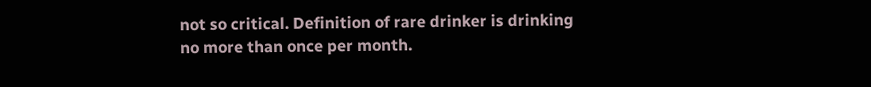not so critical. Definition of rare drinker is drinking no more than once per month.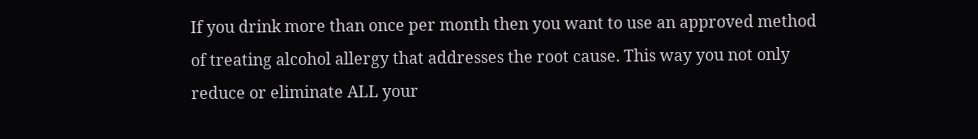If you drink more than once per month then you want to use an approved method of treating alcohol allergy that addresses the root cause. This way you not only reduce or eliminate ALL your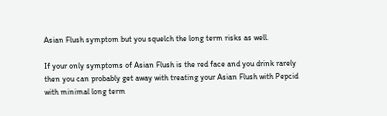Asian Flush symptom but you squelch the long term risks as well.

If your only symptoms of Asian Flush is the red face and you drink rarely then you can probably get away with treating your Asian Flush with Pepcid with minimal long term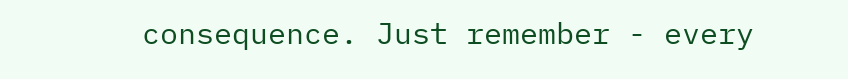consequence. Just remember - every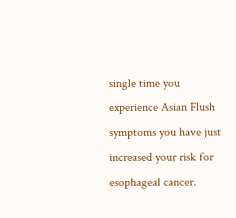single time you experience Asian Flush symptoms you have just increased your risk for esophageal cancer.